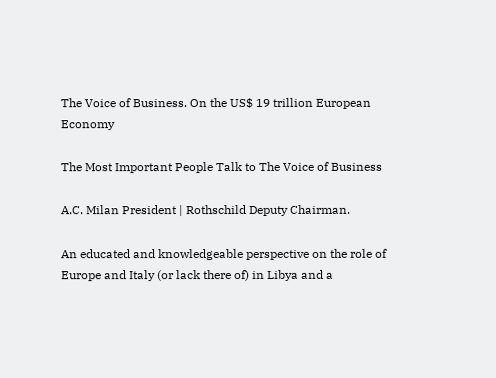The Voice of Business. On the US$ 19 trillion European Economy

The Most Important People Talk to The Voice of Business

A.C. Milan President | Rothschild Deputy Chairman.

An educated and knowledgeable perspective on the role of Europe and Italy (or lack there of) in Libya and a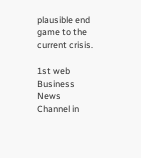plausible end game to the current crisis.

1st web Business News Channel in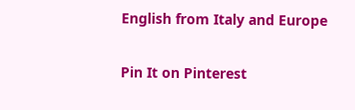English from Italy and Europe

Pin It on Pinterest